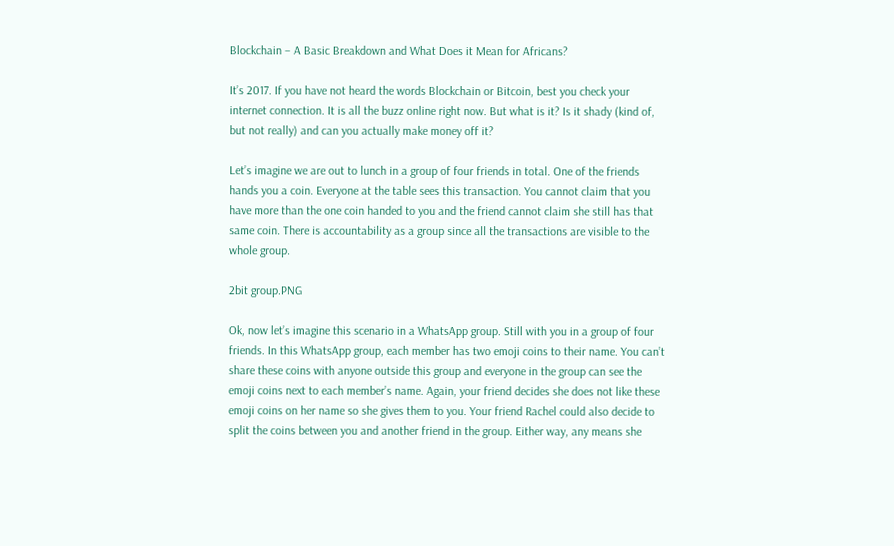Blockchain – A Basic Breakdown and What Does it Mean for Africans?

It’s 2017. If you have not heard the words Blockchain or Bitcoin, best you check your internet connection. It is all the buzz online right now. But what is it? Is it shady (kind of, but not really) and can you actually make money off it?

Let’s imagine we are out to lunch in a group of four friends in total. One of the friends hands you a coin. Everyone at the table sees this transaction. You cannot claim that you have more than the one coin handed to you and the friend cannot claim she still has that same coin. There is accountability as a group since all the transactions are visible to the whole group.

2bit group.PNG

Ok, now let’s imagine this scenario in a WhatsApp group. Still with you in a group of four friends. In this WhatsApp group, each member has two emoji coins to their name. You can’t share these coins with anyone outside this group and everyone in the group can see the emoji coins next to each member’s name. Again, your friend decides she does not like these emoji coins on her name so she gives them to you. Your friend Rachel could also decide to split the coins between you and another friend in the group. Either way, any means she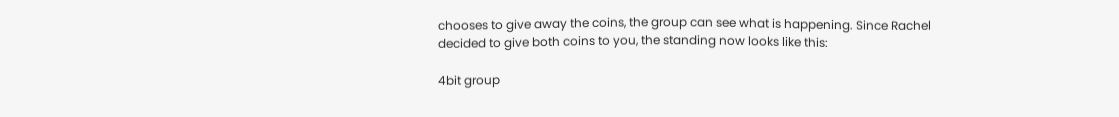chooses to give away the coins, the group can see what is happening. Since Rachel decided to give both coins to you, the standing now looks like this:

4bit group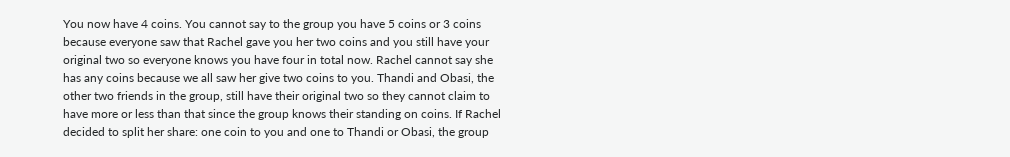You now have 4 coins. You cannot say to the group you have 5 coins or 3 coins because everyone saw that Rachel gave you her two coins and you still have your original two so everyone knows you have four in total now. Rachel cannot say she has any coins because we all saw her give two coins to you. Thandi and Obasi, the other two friends in the group, still have their original two so they cannot claim to have more or less than that since the group knows their standing on coins. If Rachel decided to split her share: one coin to you and one to Thandi or Obasi, the group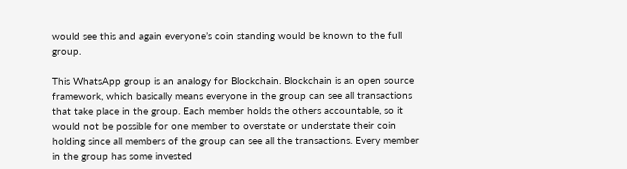would see this and again everyone’s coin standing would be known to the full group.

This WhatsApp group is an analogy for Blockchain. Blockchain is an open source framework, which basically means everyone in the group can see all transactions that take place in the group. Each member holds the others accountable, so it would not be possible for one member to overstate or understate their coin holding since all members of the group can see all the transactions. Every member in the group has some invested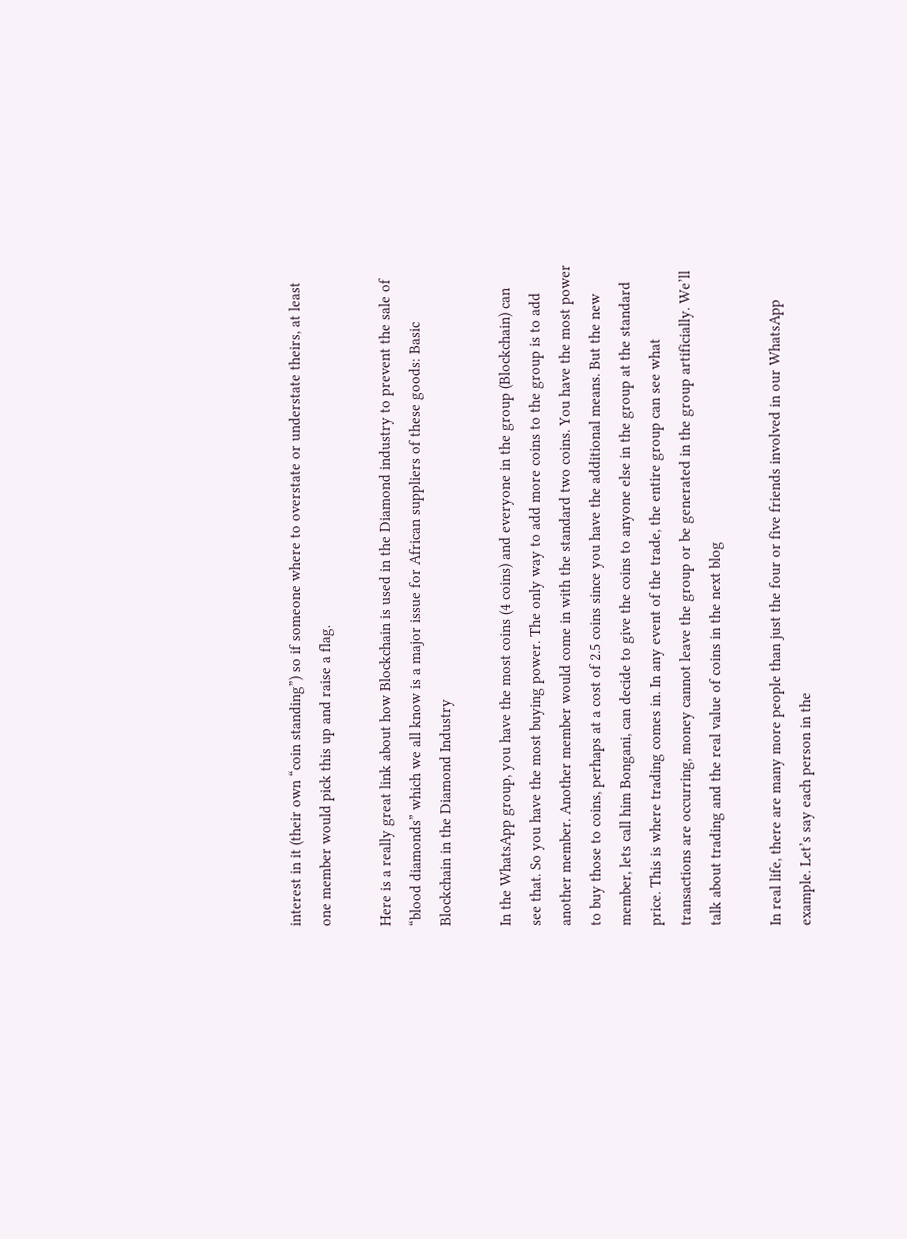interest in it (their own “coin standing”) so if someone where to overstate or understate theirs, at least one member would pick this up and raise a flag.

Here is a really great link about how Blockchain is used in the Diamond industry to prevent the sale of “blood diamonds” which we all know is a major issue for African suppliers of these goods: Basic Blockchain in the Diamond Industry

In the WhatsApp group, you have the most coins (4 coins) and everyone in the group (Blockchain) can see that. So you have the most buying power. The only way to add more coins to the group is to add another member. Another member would come in with the standard two coins. You have the most power to buy those to coins, perhaps at a cost of 2.5 coins since you have the additional means. But the new member, lets call him Bongani, can decide to give the coins to anyone else in the group at the standard price. This is where trading comes in. In any event of the trade, the entire group can see what transactions are occurring, money cannot leave the group or be generated in the group artificially. We’ll talk about trading and the real value of coins in the next blog

In real life, there are many more people than just the four or five friends involved in our WhatsApp example. Let’s say each person in the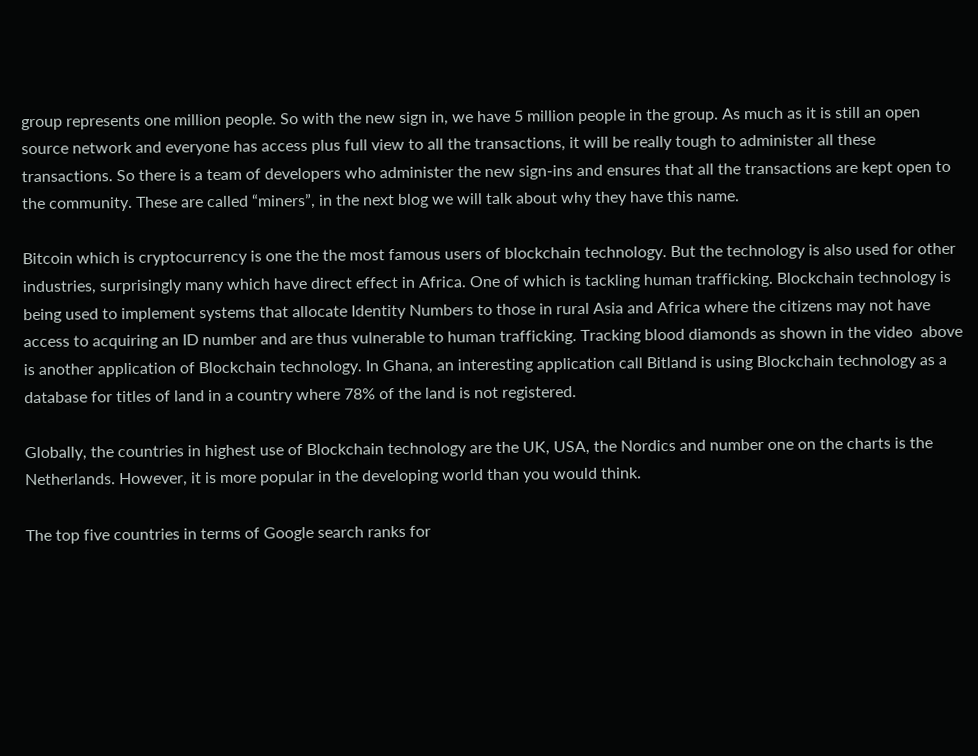group represents one million people. So with the new sign in, we have 5 million people in the group. As much as it is still an open source network and everyone has access plus full view to all the transactions, it will be really tough to administer all these transactions. So there is a team of developers who administer the new sign-ins and ensures that all the transactions are kept open to the community. These are called “miners”, in the next blog we will talk about why they have this name.

Bitcoin which is cryptocurrency is one the the most famous users of blockchain technology. But the technology is also used for other industries, surprisingly many which have direct effect in Africa. One of which is tackling human trafficking. Blockchain technology is being used to implement systems that allocate Identity Numbers to those in rural Asia and Africa where the citizens may not have access to acquiring an ID number and are thus vulnerable to human trafficking. Tracking blood diamonds as shown in the video  above is another application of Blockchain technology. In Ghana, an interesting application call Bitland is using Blockchain technology as a database for titles of land in a country where 78% of the land is not registered.

Globally, the countries in highest use of Blockchain technology are the UK, USA, the Nordics and number one on the charts is the Netherlands. However, it is more popular in the developing world than you would think.

The top five countries in terms of Google search ranks for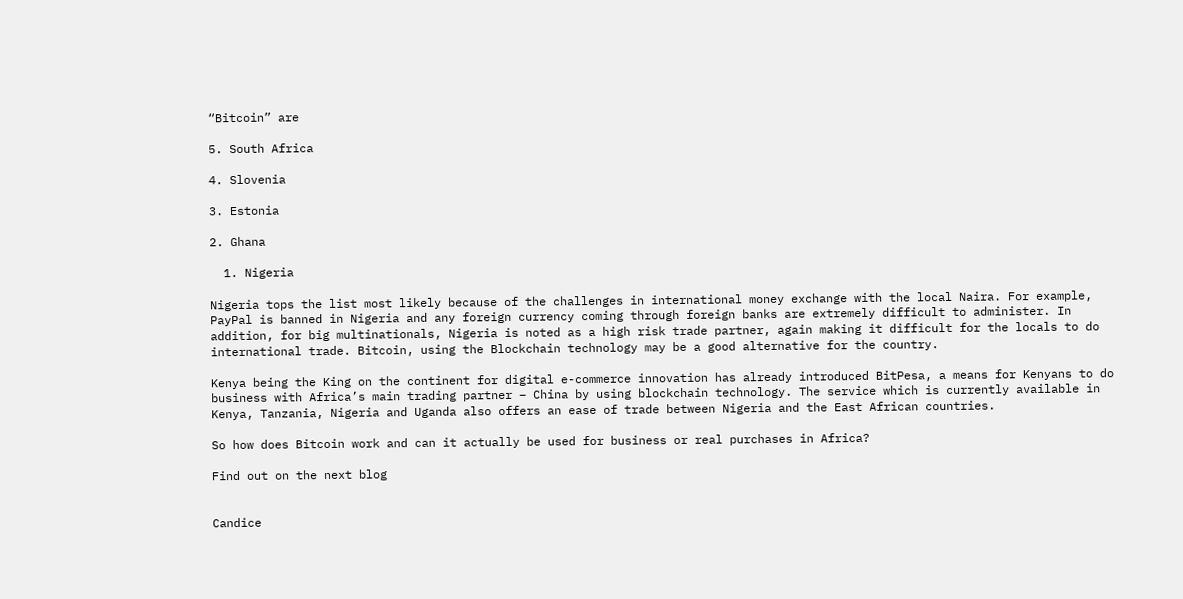“Bitcoin” are

5. South Africa

4. Slovenia

3. Estonia

2. Ghana

  1. Nigeria

Nigeria tops the list most likely because of the challenges in international money exchange with the local Naira. For example, PayPal is banned in Nigeria and any foreign currency coming through foreign banks are extremely difficult to administer. In addition, for big multinationals, Nigeria is noted as a high risk trade partner, again making it difficult for the locals to do international trade. Bitcoin, using the Blockchain technology may be a good alternative for the country.

Kenya being the King on the continent for digital e-commerce innovation has already introduced BitPesa, a means for Kenyans to do business with Africa’s main trading partner – China by using blockchain technology. The service which is currently available in Kenya, Tanzania, Nigeria and Uganda also offers an ease of trade between Nigeria and the East African countries.

So how does Bitcoin work and can it actually be used for business or real purchases in Africa?

Find out on the next blog


Candice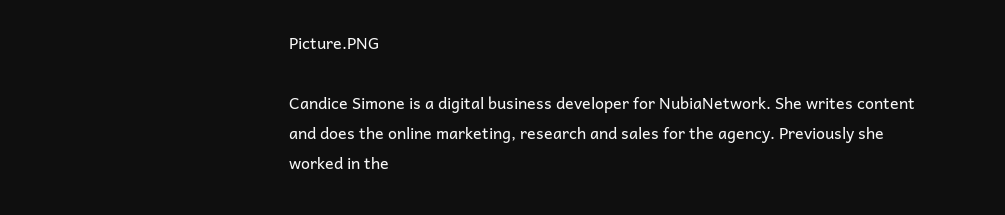Picture.PNG

Candice Simone is a digital business developer for NubiaNetwork. She writes content and does the online marketing, research and sales for the agency. Previously she worked in the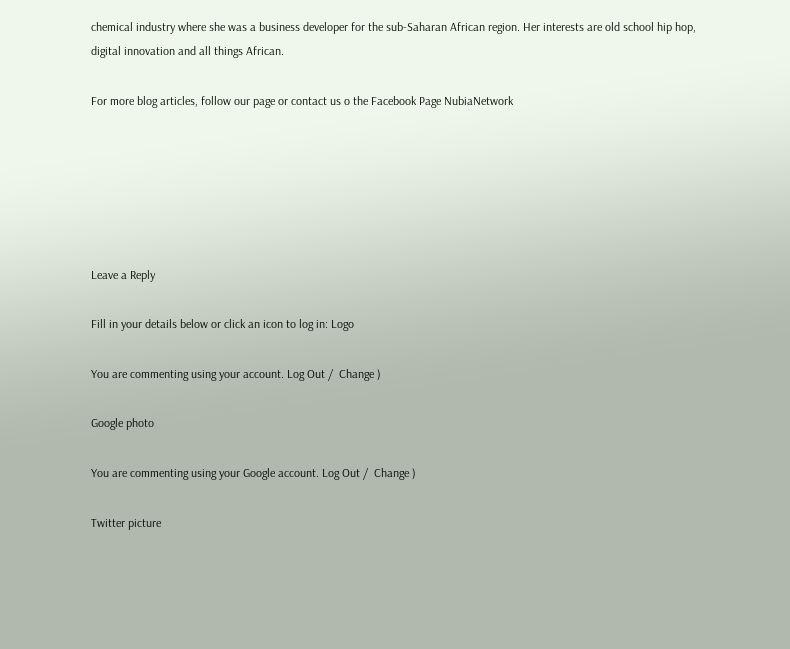chemical industry where she was a business developer for the sub-Saharan African region. Her interests are old school hip hop, digital innovation and all things African.

For more blog articles, follow our page or contact us o the Facebook Page NubiaNetwork






Leave a Reply

Fill in your details below or click an icon to log in: Logo

You are commenting using your account. Log Out /  Change )

Google photo

You are commenting using your Google account. Log Out /  Change )

Twitter picture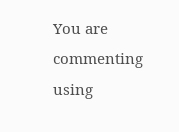You are commenting using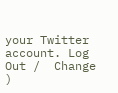your Twitter account. Log Out /  Change )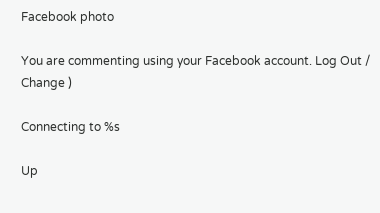Facebook photo

You are commenting using your Facebook account. Log Out /  Change )

Connecting to %s

Up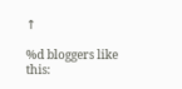↑

%d bloggers like this: